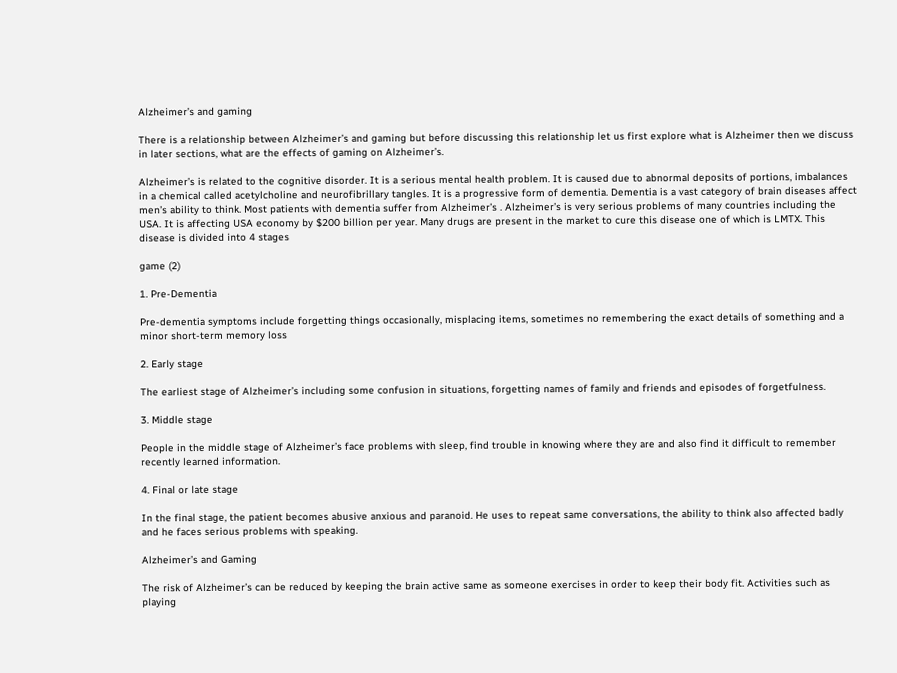Alzheimer’s and gaming

There is a relationship between Alzheimer’s and gaming but before discussing this relationship let us first explore what is Alzheimer then we discuss in later sections, what are the effects of gaming on Alzheimer’s.

Alzheimer’s is related to the cognitive disorder. It is a serious mental health problem. It is caused due to abnormal deposits of portions, imbalances in a chemical called acetylcholine and neurofibrillary tangles. It is a progressive form of dementia. Dementia is a vast category of brain diseases affect men’s ability to think. Most patients with dementia suffer from Alzheimer’s . Alzheimer’s is very serious problems of many countries including the USA. It is affecting USA economy by $200 billion per year. Many drugs are present in the market to cure this disease one of which is LMTX. This disease is divided into 4 stages

game (2)

1. Pre-Dementia

Pre-dementia symptoms include forgetting things occasionally, misplacing items, sometimes no remembering the exact details of something and a minor short-term memory loss

2. Early stage

The earliest stage of Alzheimer’s including some confusion in situations, forgetting names of family and friends and episodes of forgetfulness.

3. Middle stage

People in the middle stage of Alzheimer’s face problems with sleep, find trouble in knowing where they are and also find it difficult to remember recently learned information.

4. Final or late stage

In the final stage, the patient becomes abusive anxious and paranoid. He uses to repeat same conversations, the ability to think also affected badly and he faces serious problems with speaking.

Alzheimer’s and Gaming

The risk of Alzheimer’s can be reduced by keeping the brain active same as someone exercises in order to keep their body fit. Activities such as playing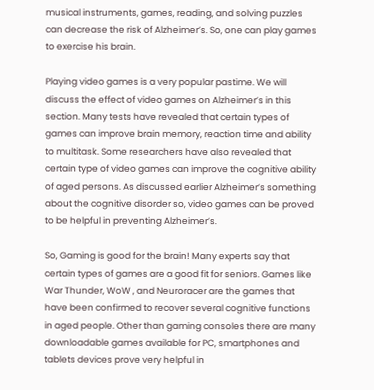musical instruments, games, reading, and solving puzzles can decrease the risk of Alzheimer’s. So, one can play games to exercise his brain.

Playing video games is a very popular pastime. We will discuss the effect of video games on Alzheimer’s in this section. Many tests have revealed that certain types of games can improve brain memory, reaction time and ability to multitask. Some researchers have also revealed that certain type of video games can improve the cognitive ability of aged persons. As discussed earlier Alzheimer’s something about the cognitive disorder so, video games can be proved to be helpful in preventing Alzheimer’s.

So, Gaming is good for the brain! Many experts say that certain types of games are a good fit for seniors. Games like War Thunder, WoW , and Neuroracer are the games that have been confirmed to recover several cognitive functions in aged people. Other than gaming consoles there are many downloadable games available for PC, smartphones and tablets devices prove very helpful in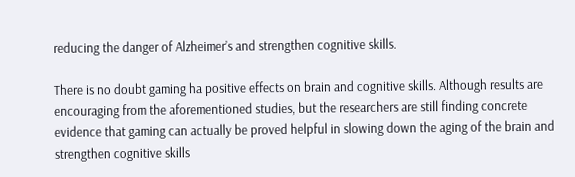reducing the danger of Alzheimer’s and strengthen cognitive skills.

There is no doubt gaming ha positive effects on brain and cognitive skills. Although results are encouraging from the aforementioned studies, but the researchers are still finding concrete evidence that gaming can actually be proved helpful in slowing down the aging of the brain and strengthen cognitive skills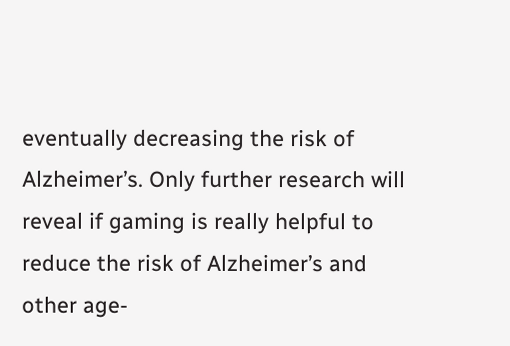eventually decreasing the risk of Alzheimer’s. Only further research will reveal if gaming is really helpful to reduce the risk of Alzheimer’s and other age-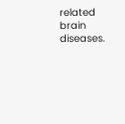related brain diseases.